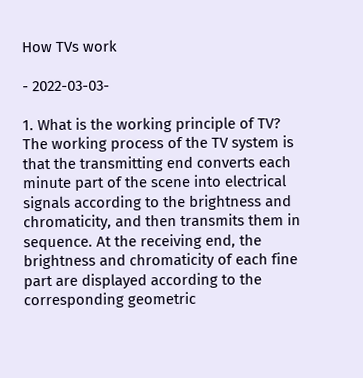How TVs work

- 2022-03-03-

1. What is the working principle of TV?
The working process of the TV system is that the transmitting end converts each minute part of the scene into electrical signals according to the brightness and chromaticity, and then transmits them in sequence. At the receiving end, the brightness and chromaticity of each fine part are displayed according to the corresponding geometric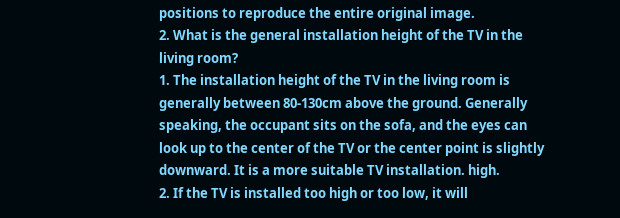positions to reproduce the entire original image.
2. What is the general installation height of the TV in the living room?
1. The installation height of the TV in the living room is generally between 80-130cm above the ground. Generally speaking, the occupant sits on the sofa, and the eyes can look up to the center of the TV or the center point is slightly downward. It is a more suitable TV installation. high.
2. If the TV is installed too high or too low, it will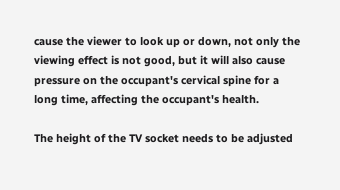cause the viewer to look up or down, not only the viewing effect is not good, but it will also cause pressure on the occupant's cervical spine for a long time, affecting the occupant's health.

The height of the TV socket needs to be adjusted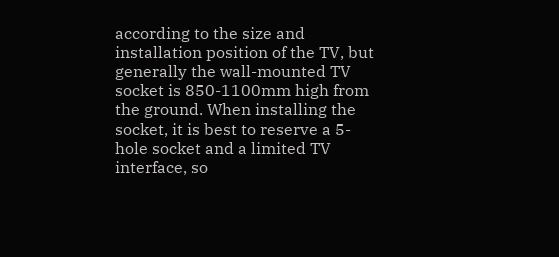according to the size and installation position of the TV, but generally the wall-mounted TV socket is 850-1100mm high from the ground. When installing the socket, it is best to reserve a 5-hole socket and a limited TV interface, so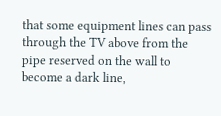that some equipment lines can pass through the TV above from the pipe reserved on the wall to become a dark line,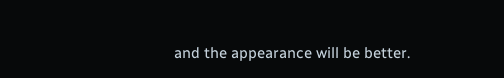and the appearance will be better.